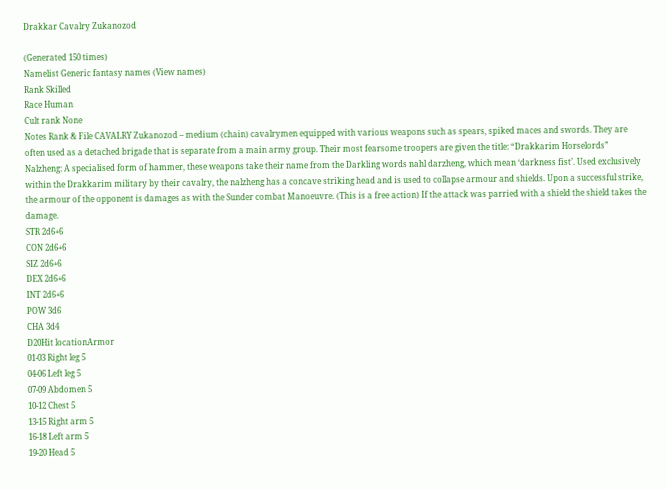Drakkar Cavalry Zukanozod

(Generated 150 times)
Namelist Generic fantasy names (View names)
Rank Skilled
Race Human
Cult rank None
Notes Rank & File CAVALRY Zukanozod – medium (chain) cavalrymen equipped with various weapons such as spears, spiked maces and swords. They are often used as a detached brigade that is separate from a main army group. Their most fearsome troopers are given the title: “Drakkarim Horselords” Nalzheng: A specialised form of hammer, these weapons take their name from the Darkling words nahl darzheng, which mean ‘darkness fist’. Used exclusively within the Drakkarim military by their cavalry, the nalzheng has a concave striking head and is used to collapse armour and shields. Upon a successful strike, the armour of the opponent is damages as with the Sunder combat Manoeuvre. (This is a free action) If the attack was parried with a shield the shield takes the damage.
STR 2d6+6
CON 2d6+6
SIZ 2d6+6
DEX 2d6+6
INT 2d6+6
POW 3d6
CHA 3d4
D20Hit locationArmor
01-03 Right leg 5
04-06 Left leg 5
07-09 Abdomen 5
10-12 Chest 5
13-15 Right arm 5
16-18 Left arm 5
19-20 Head 5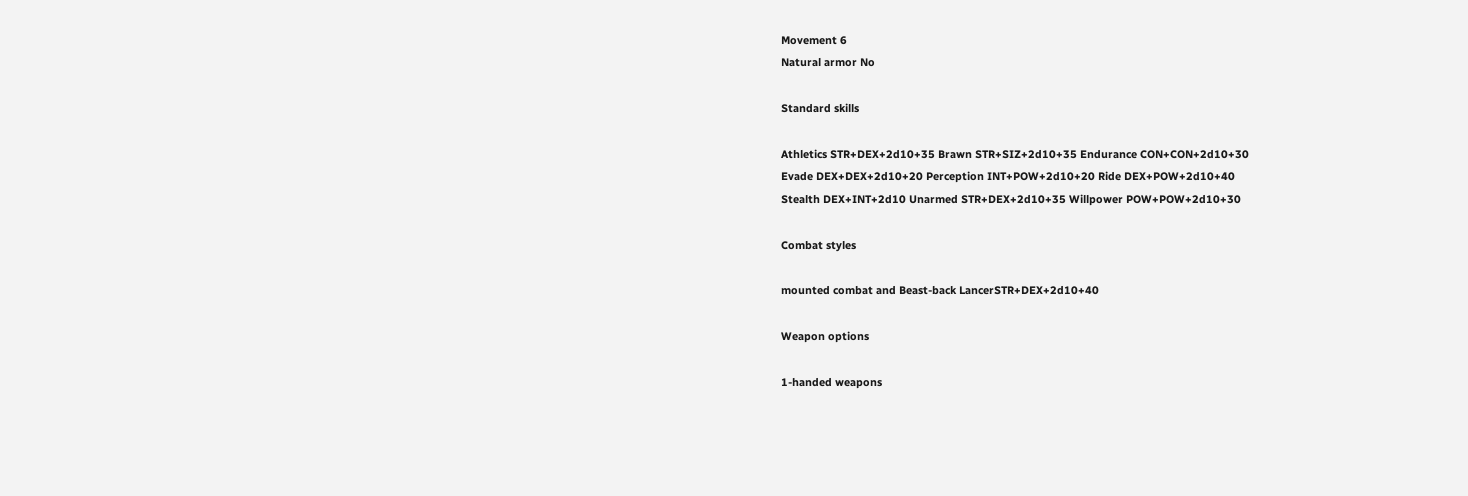Movement 6
Natural armor No

Standard skills

Athletics STR+DEX+2d10+35 Brawn STR+SIZ+2d10+35 Endurance CON+CON+2d10+30
Evade DEX+DEX+2d10+20 Perception INT+POW+2d10+20 Ride DEX+POW+2d10+40
Stealth DEX+INT+2d10 Unarmed STR+DEX+2d10+35 Willpower POW+POW+2d10+30

Combat styles

mounted combat and Beast-back LancerSTR+DEX+2d10+40

Weapon options

1-handed weapons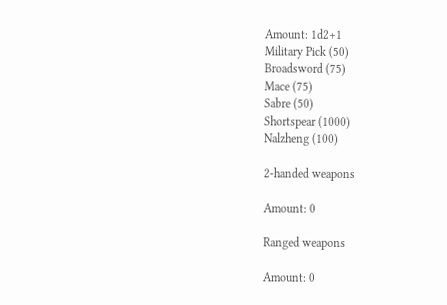Amount: 1d2+1
Military Pick (50)
Broadsword (75)
Mace (75)
Sabre (50)
Shortspear (1000)
Nalzheng (100)

2-handed weapons

Amount: 0

Ranged weapons

Amount: 0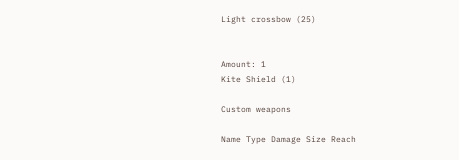Light crossbow (25)


Amount: 1
Kite Shield (1)

Custom weapons

Name Type Damage Size Reach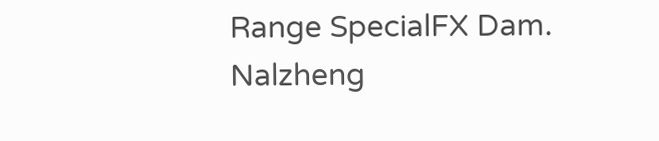Range SpecialFX Dam.
Nalzheng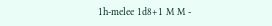1h-melee 1d8+1 M M -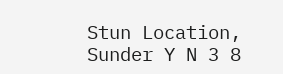Stun Location, Sunder Y N 3 8